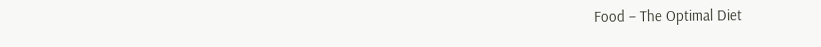Food – The Optimal Diet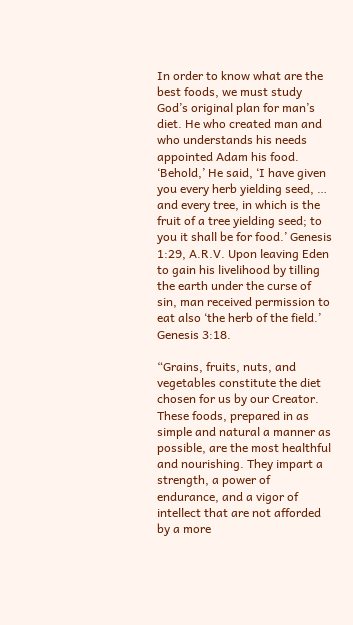In order to know what are the best foods, we must study God’s original plan for man’s diet. He who created man and who understands his needs appointed Adam his food. ‘Behold,’ He said, ‘I have given you every herb yielding seed, … and every tree, in which is the fruit of a tree yielding seed; to you it shall be for food.’ Genesis 1:29, A.R.V. Upon leaving Eden to gain his livelihood by tilling the earth under the curse of sin, man received permission to eat also ‘the herb of the field.’ Genesis 3:18.

“Grains, fruits, nuts, and vegetables constitute the diet chosen for us by our Creator. These foods, prepared in as simple and natural a manner as possible, are the most healthful and nourishing. They impart a strength, a power of endurance, and a vigor of intellect that are not afforded by a more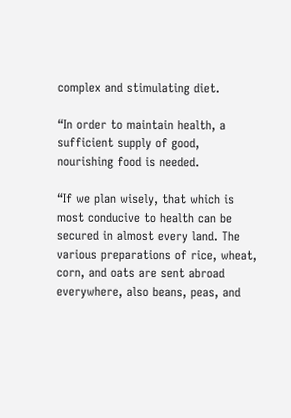complex and stimulating diet.

“In order to maintain health, a sufficient supply of good, nourishing food is needed.

“If we plan wisely, that which is most conducive to health can be secured in almost every land. The various preparations of rice, wheat, corn, and oats are sent abroad everywhere, also beans, peas, and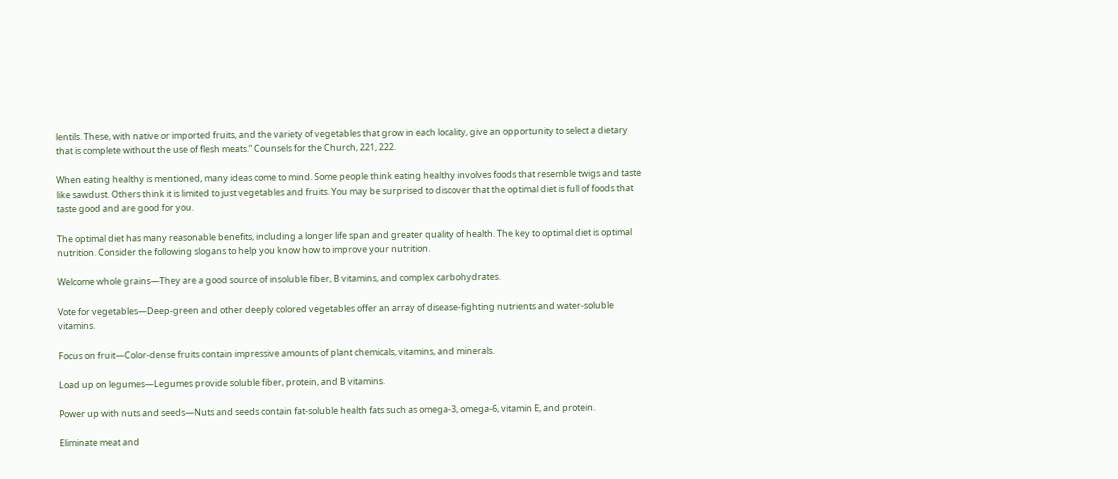lentils. These, with native or imported fruits, and the variety of vegetables that grow in each locality, give an opportunity to select a dietary that is complete without the use of flesh meats.” Counsels for the Church, 221, 222.

When eating healthy is mentioned, many ideas come to mind. Some people think eating healthy involves foods that resemble twigs and taste like sawdust. Others think it is limited to just vegetables and fruits. You may be surprised to discover that the optimal diet is full of foods that taste good and are good for you.

The optimal diet has many reasonable benefits, including a longer life span and greater quality of health. The key to optimal diet is optimal nutrition. Consider the following slogans to help you know how to improve your nutrition.

Welcome whole grains—They are a good source of insoluble fiber, B vitamins, and complex carbohydrates.

Vote for vegetables—Deep-green and other deeply colored vegetables offer an array of disease-fighting nutrients and water-soluble vitamins.

Focus on fruit—Color-dense fruits contain impressive amounts of plant chemicals, vitamins, and minerals.

Load up on legumes—Legumes provide soluble fiber, protein, and B vitamins.

Power up with nuts and seeds—Nuts and seeds contain fat-soluble health fats such as omega-3, omega-6, vitamin E, and protein.

Eliminate meat and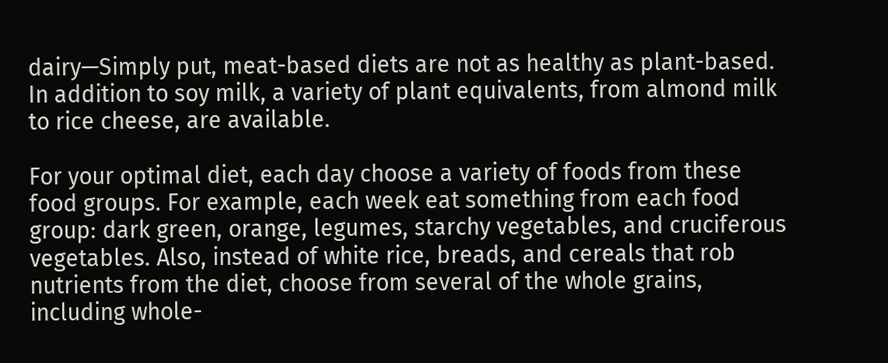dairy—Simply put, meat-based diets are not as healthy as plant-based. In addition to soy milk, a variety of plant equivalents, from almond milk to rice cheese, are available.

For your optimal diet, each day choose a variety of foods from these food groups. For example, each week eat something from each food group: dark green, orange, legumes, starchy vegetables, and cruciferous vegetables. Also, instead of white rice, breads, and cereals that rob nutrients from the diet, choose from several of the whole grains, including whole-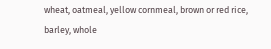wheat, oatmeal, yellow cornmeal, brown or red rice, barley, whole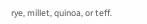rye, millet, quinoa, or teff.